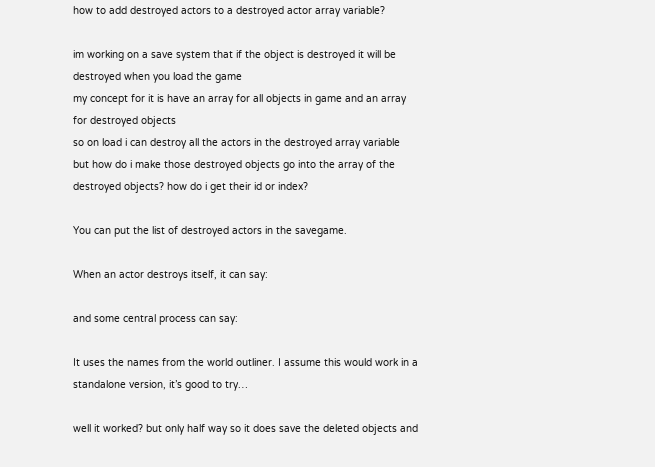how to add destroyed actors to a destroyed actor array variable?

im working on a save system that if the object is destroyed it will be destroyed when you load the game
my concept for it is have an array for all objects in game and an array for destroyed objects
so on load i can destroy all the actors in the destroyed array variable
but how do i make those destroyed objects go into the array of the destroyed objects? how do i get their id or index?

You can put the list of destroyed actors in the savegame.

When an actor destroys itself, it can say:

and some central process can say:

It uses the names from the world outliner. I assume this would work in a standalone version, it’s good to try…

well it worked? but only half way so it does save the deleted objects and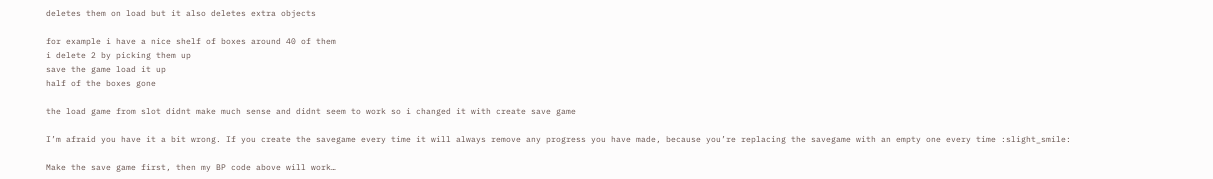deletes them on load but it also deletes extra objects

for example i have a nice shelf of boxes around 40 of them
i delete 2 by picking them up
save the game load it up
half of the boxes gone

the load game from slot didnt make much sense and didnt seem to work so i changed it with create save game

I’m afraid you have it a bit wrong. If you create the savegame every time it will always remove any progress you have made, because you’re replacing the savegame with an empty one every time :slight_smile:

Make the save game first, then my BP code above will work…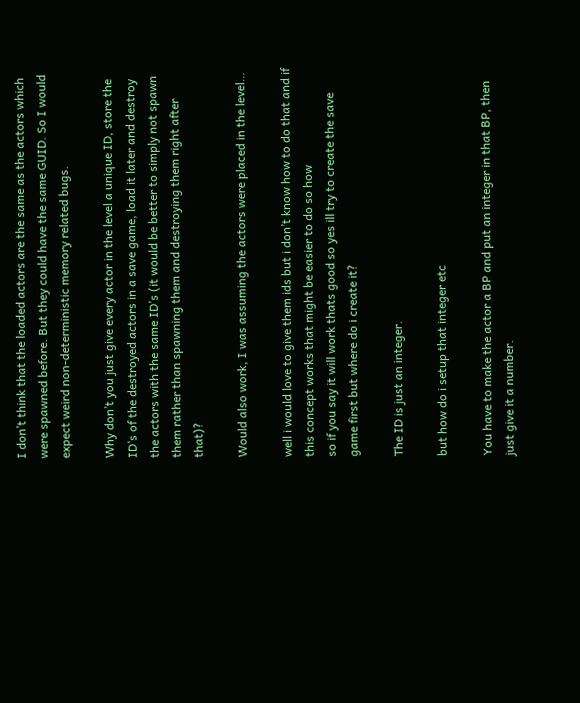I don’t think that the loaded actors are the same as the actors which were spawned before. But they could have the same GUID. So I would expect weird non-deterministic memory related bugs.

Why don’t you just give every actor in the level a unique ID, store the ID’s of the destroyed actors in a save game, load it later and destroy the actors with the same ID’s (it would be better to simply not spawn them rather than spawning them and destroying them right after that)?

Would also work, I was assuming the actors were placed in the level…

well i would love to give them ids but i don’t know how to do that and if this concept works that might be easier to do so how
so if you say it will work thats good so yes ill try to create the save game first but where do i create it?

The ID is just an integer.

but how do i setup that integer etc

You have to make the actor a BP and put an integer in that BP, then just give it a number.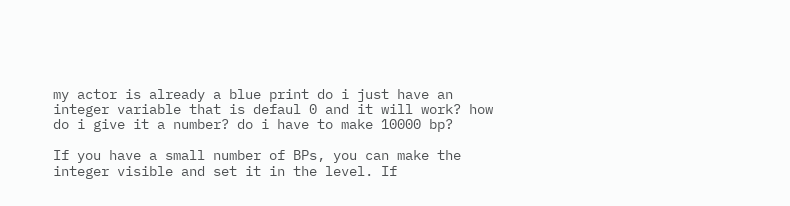my actor is already a blue print do i just have an integer variable that is defaul 0 and it will work? how do i give it a number? do i have to make 10000 bp?

If you have a small number of BPs, you can make the integer visible and set it in the level. If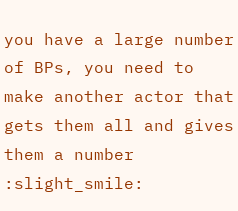you have a large number of BPs, you need to make another actor that gets them all and gives them a number :slight_smile: